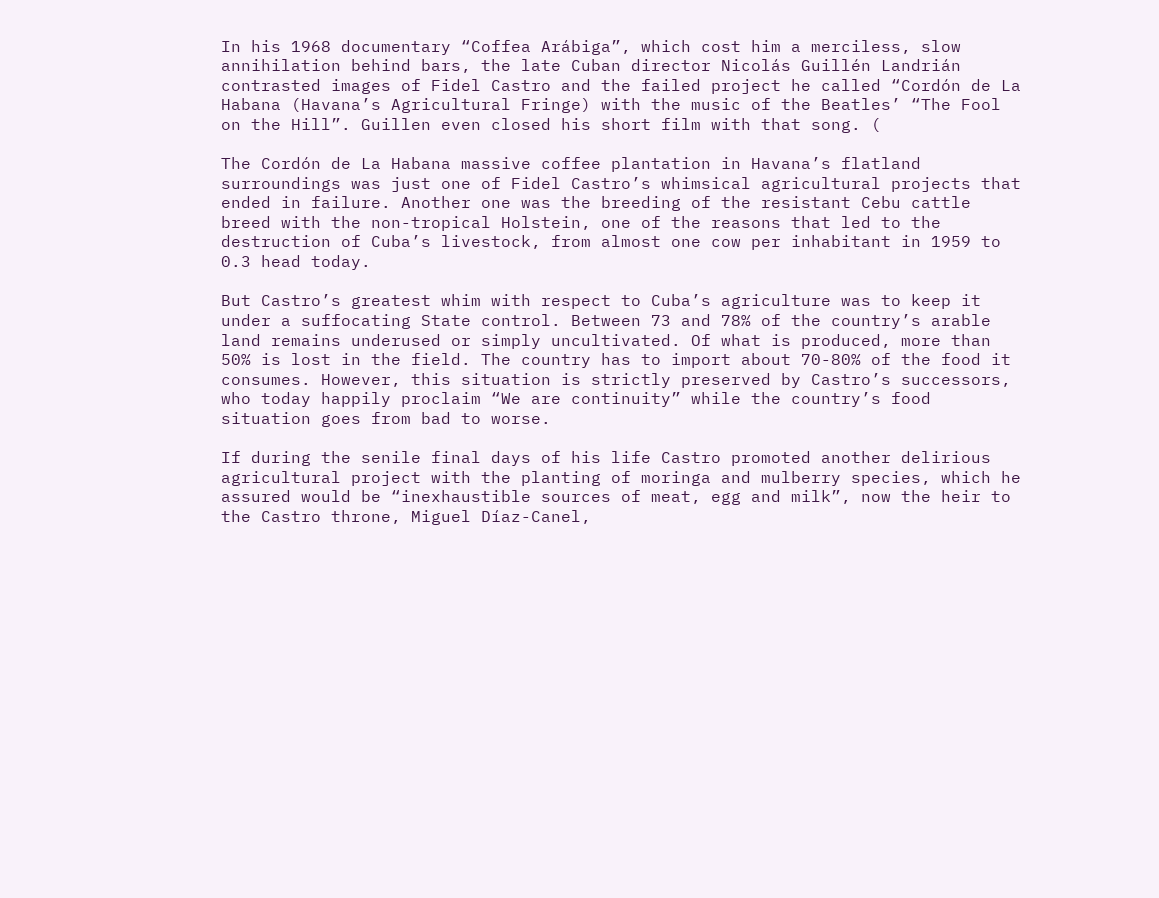In his 1968 documentary “Coffea Arábiga”, which cost him a merciless, slow annihilation behind bars, the late Cuban director Nicolás Guillén Landrián contrasted images of Fidel Castro and the failed project he called “Cordón de La Habana (Havana’s Agricultural Fringe) with the music of the Beatles’ “The Fool on the Hill”. Guillen even closed his short film with that song. (

The Cordón de La Habana massive coffee plantation in Havana’s flatland surroundings was just one of Fidel Castro’s whimsical agricultural projects that ended in failure. Another one was the breeding of the resistant Cebu cattle breed with the non-tropical Holstein, one of the reasons that led to the destruction of Cuba’s livestock, from almost one cow per inhabitant in 1959 to 0.3 head today.

But Castro’s greatest whim with respect to Cuba’s agriculture was to keep it under a suffocating State control. Between 73 and 78% of the country’s arable land remains underused or simply uncultivated. Of what is produced, more than 50% is lost in the field. The country has to import about 70-80% of the food it consumes. However, this situation is strictly preserved by Castro’s successors, who today happily proclaim “We are continuity” while the country’s food situation goes from bad to worse.

If during the senile final days of his life Castro promoted another delirious agricultural project with the planting of moringa and mulberry species, which he assured would be “inexhaustible sources of meat, egg and milk”, now the heir to the Castro throne, Miguel Díaz-Canel,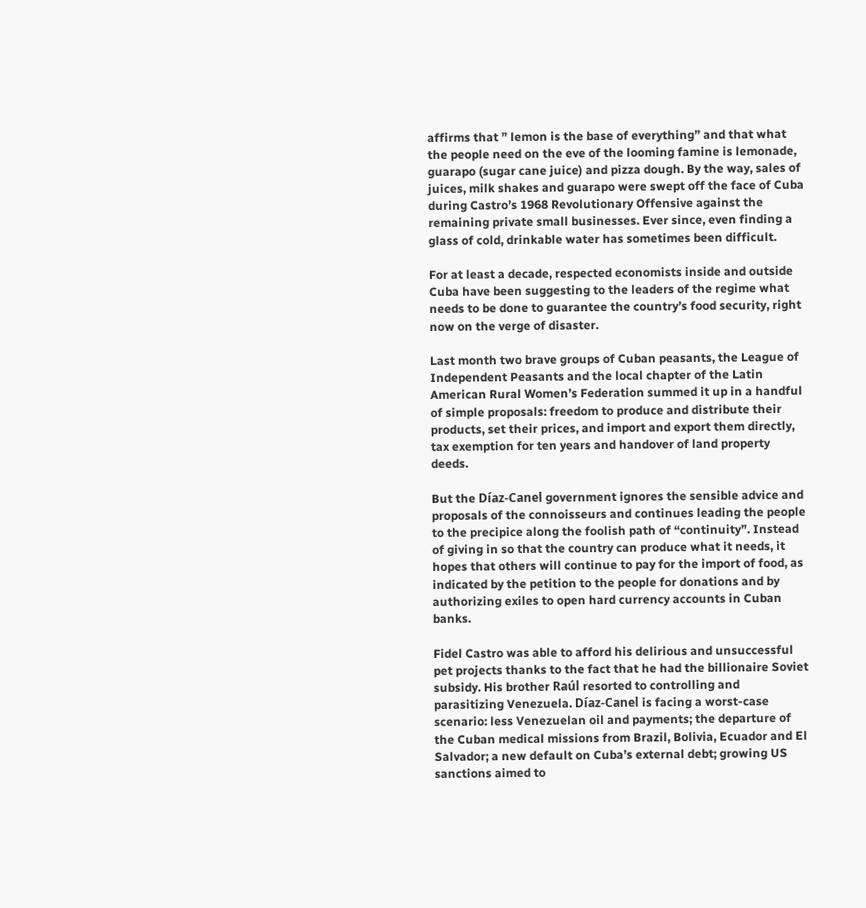affirms that ” lemon is the base of everything” and that what the people need on the eve of the looming famine is lemonade, guarapo (sugar cane juice) and pizza dough. By the way, sales of juices, milk shakes and guarapo were swept off the face of Cuba during Castro’s 1968 Revolutionary Offensive against the remaining private small businesses. Ever since, even finding a glass of cold, drinkable water has sometimes been difficult.

For at least a decade, respected economists inside and outside Cuba have been suggesting to the leaders of the regime what needs to be done to guarantee the country’s food security, right now on the verge of disaster.

Last month two brave groups of Cuban peasants, the League of Independent Peasants and the local chapter of the Latin American Rural Women’s Federation summed it up in a handful of simple proposals: freedom to produce and distribute their products, set their prices, and import and export them directly, tax exemption for ten years and handover of land property deeds.

But the Díaz-Canel government ignores the sensible advice and proposals of the connoisseurs and continues leading the people to the precipice along the foolish path of “continuity”. Instead of giving in so that the country can produce what it needs, it hopes that others will continue to pay for the import of food, as indicated by the petition to the people for donations and by authorizing exiles to open hard currency accounts in Cuban banks.

Fidel Castro was able to afford his delirious and unsuccessful pet projects thanks to the fact that he had the billionaire Soviet subsidy. His brother Raúl resorted to controlling and parasitizing Venezuela. Díaz-Canel is facing a worst-case scenario: less Venezuelan oil and payments; the departure of the Cuban medical missions from Brazil, Bolivia, Ecuador and El Salvador; a new default on Cuba’s external debt; growing US sanctions aimed to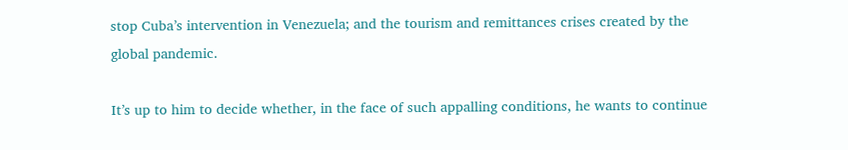stop Cuba’s intervention in Venezuela; and the tourism and remittances crises created by the global pandemic.

It’s up to him to decide whether, in the face of such appalling conditions, he wants to continue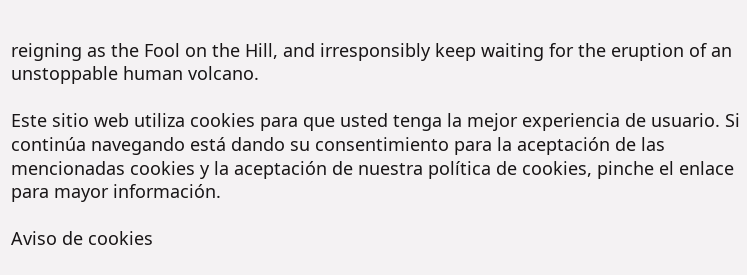reigning as the Fool on the Hill, and irresponsibly keep waiting for the eruption of an unstoppable human volcano.

Este sitio web utiliza cookies para que usted tenga la mejor experiencia de usuario. Si continúa navegando está dando su consentimiento para la aceptación de las mencionadas cookies y la aceptación de nuestra política de cookies, pinche el enlace para mayor información.

Aviso de cookies